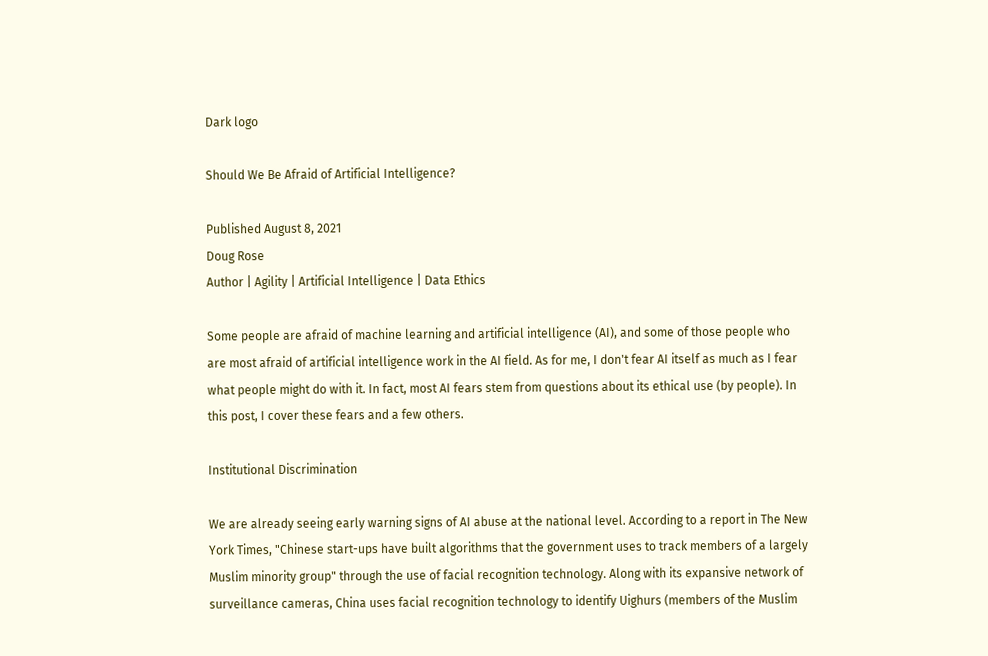Dark logo

Should We Be Afraid of Artificial Intelligence?

Published August 8, 2021
Doug Rose
Author | Agility | Artificial Intelligence | Data Ethics

Some people are afraid of machine learning and artificial intelligence (AI), and some of those people who are most afraid of artificial intelligence work in the AI field. As for me, I don't fear AI itself as much as I fear what people might do with it. In fact, most AI fears stem from questions about its ethical use (by people). In this post, I cover these fears and a few others.

Institutional Discrimination

We are already seeing early warning signs of AI abuse at the national level. According to a report in The New York Times, "Chinese start-ups have built algorithms that the government uses to track members of a largely Muslim minority group" through the use of facial recognition technology. Along with its expansive network of surveillance cameras, China uses facial recognition technology to identify Uighurs (members of the Muslim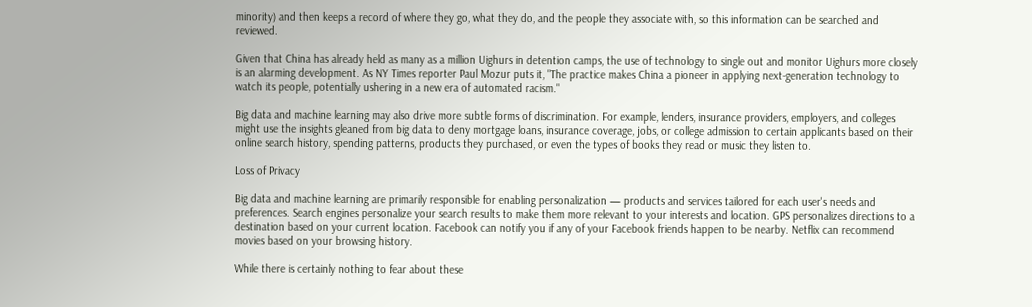minority) and then keeps a record of where they go, what they do, and the people they associate with, so this information can be searched and reviewed.

Given that China has already held as many as a million Uighurs in detention camps, the use of technology to single out and monitor Uighurs more closely is an alarming development. As NY Times reporter Paul Mozur puts it, "The practice makes China a pioneer in applying next-generation technology to watch its people, potentially ushering in a new era of automated racism."

Big data and machine learning may also drive more subtle forms of discrimination. For example, lenders, insurance providers, employers, and colleges might use the insights gleaned from big data to deny mortgage loans, insurance coverage, jobs, or college admission to certain applicants based on their online search history, spending patterns, products they purchased, or even the types of books they read or music they listen to.

Loss of Privacy

Big data and machine learning are primarily responsible for enabling personalization — products and services tailored for each user's needs and preferences. Search engines personalize your search results to make them more relevant to your interests and location. GPS personalizes directions to a destination based on your current location. Facebook can notify you if any of your Facebook friends happen to be nearby. Netflix can recommend movies based on your browsing history.

While there is certainly nothing to fear about these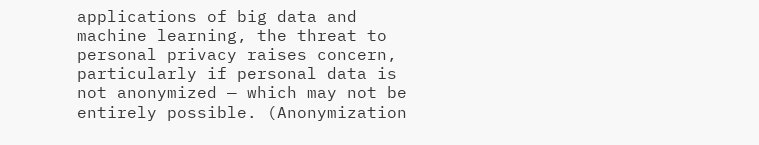applications of big data and machine learning, the threat to personal privacy raises concern, particularly if personal data is not anonymized — which may not be entirely possible. (Anonymization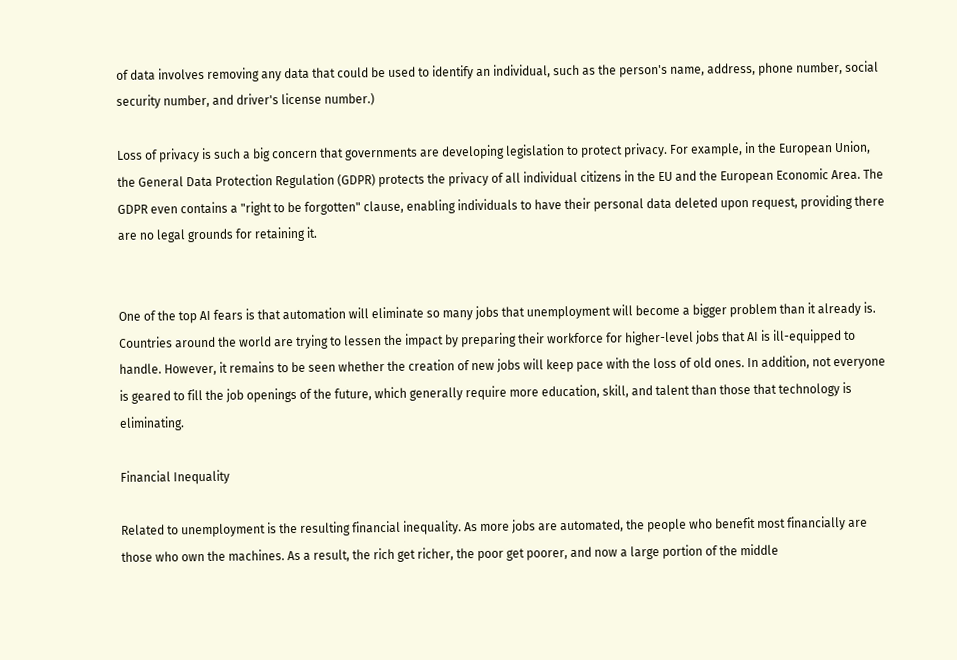of data involves removing any data that could be used to identify an individual, such as the person's name, address, phone number, social security number, and driver's license number.)

Loss of privacy is such a big concern that governments are developing legislation to protect privacy. For example, in the European Union, the General Data Protection Regulation (GDPR) protects the privacy of all individual citizens in the EU and the European Economic Area. The GDPR even contains a "right to be forgotten" clause, enabling individuals to have their personal data deleted upon request, providing there are no legal grounds for retaining it.


One of the top AI fears is that automation will eliminate so many jobs that unemployment will become a bigger problem than it already is. Countries around the world are trying to lessen the impact by preparing their workforce for higher-level jobs that AI is ill-equipped to handle. However, it remains to be seen whether the creation of new jobs will keep pace with the loss of old ones. In addition, not everyone is geared to fill the job openings of the future, which generally require more education, skill, and talent than those that technology is eliminating.

Financial Inequality

Related to unemployment is the resulting financial inequality. As more jobs are automated, the people who benefit most financially are those who own the machines. As a result, the rich get richer, the poor get poorer, and now a large portion of the middle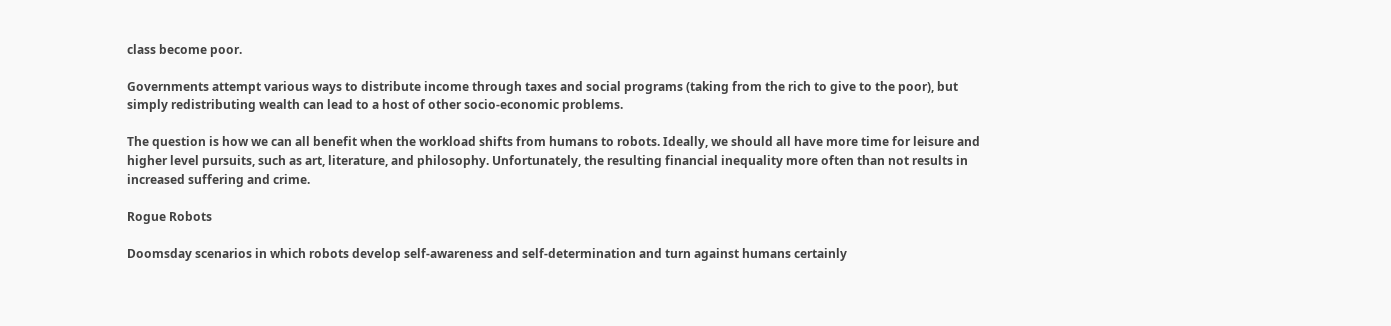class become poor.

Governments attempt various ways to distribute income through taxes and social programs (taking from the rich to give to the poor), but simply redistributing wealth can lead to a host of other socio-economic problems.

The question is how we can all benefit when the workload shifts from humans to robots. Ideally, we should all have more time for leisure and higher level pursuits, such as art, literature, and philosophy. Unfortunately, the resulting financial inequality more often than not results in increased suffering and crime.

Rogue Robots

Doomsday scenarios in which robots develop self-awareness and self-determination and turn against humans certainly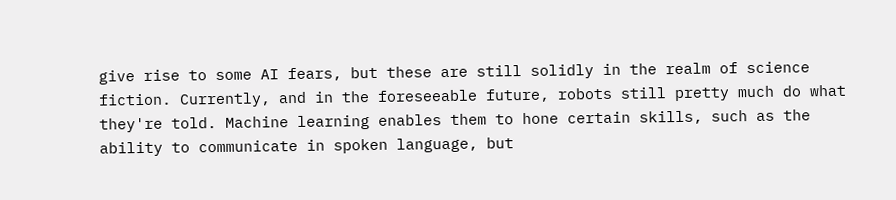give rise to some AI fears, but these are still solidly in the realm of science fiction. Currently, and in the foreseeable future, robots still pretty much do what they're told. Machine learning enables them to hone certain skills, such as the ability to communicate in spoken language, but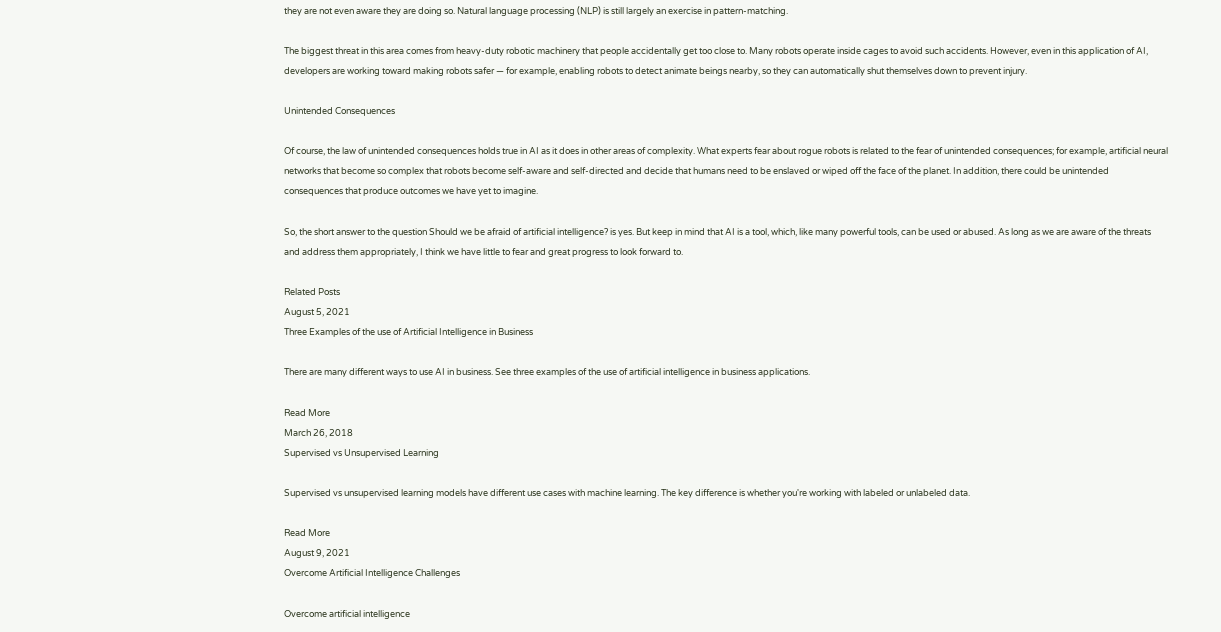they are not even aware they are doing so. Natural language processing (NLP) is still largely an exercise in pattern-matching.

The biggest threat in this area comes from heavy-duty robotic machinery that people accidentally get too close to. Many robots operate inside cages to avoid such accidents. However, even in this application of AI, developers are working toward making robots safer — for example, enabling robots to detect animate beings nearby, so they can automatically shut themselves down to prevent injury.

Unintended Consequences

Of course, the law of unintended consequences holds true in AI as it does in other areas of complexity. What experts fear about rogue robots is related to the fear of unintended consequences; for example, artificial neural networks that become so complex that robots become self-aware and self-directed and decide that humans need to be enslaved or wiped off the face of the planet. In addition, there could be unintended consequences that produce outcomes we have yet to imagine.

So, the short answer to the question Should we be afraid of artificial intelligence? is yes. But keep in mind that AI is a tool, which, like many powerful tools, can be used or abused. As long as we are aware of the threats and address them appropriately, I think we have little to fear and great progress to look forward to.

Related Posts
August 5, 2021
Three Examples of the use of Artificial Intelligence in Business

There are many different ways to use AI in business. See three examples of the use of artificial intelligence in business applications.

Read More
March 26, 2018
Supervised vs Unsupervised Learning

Supervised vs unsupervised learning models have different use cases with machine learning. The key difference is whether you're working with labeled or unlabeled data.

Read More
August 9, 2021
Overcome Artificial Intelligence Challenges

Overcome artificial intelligence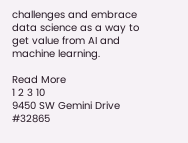challenges and embrace data science as a way to get value from AI and machine learning.

Read More
1 2 3 10
9450 SW Gemini Drive #32865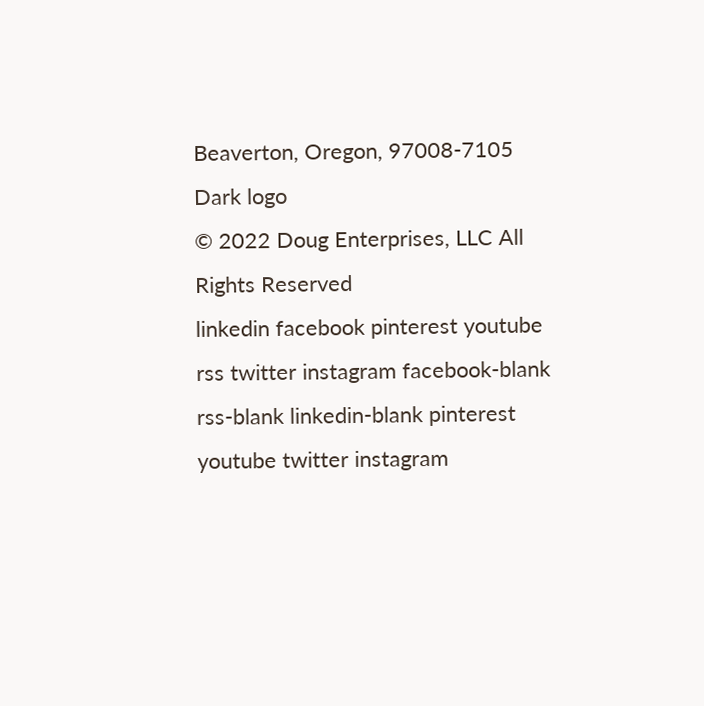Beaverton, Oregon, 97008-7105
Dark logo
© 2022 Doug Enterprises, LLC All Rights Reserved
linkedin facebook pinterest youtube rss twitter instagram facebook-blank rss-blank linkedin-blank pinterest youtube twitter instagram